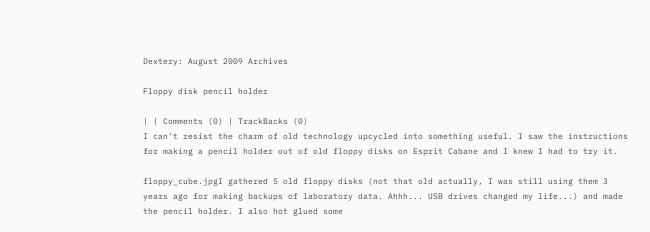Dextery: August 2009 Archives

Floppy disk pencil holder

| | Comments (0) | TrackBacks (0)
I can't resist the charm of old technology upcycled into something useful. I saw the instructions for making a pencil holder out of old floppy disks on Esprit Cabane and I knew I had to try it.

floppy_cube.jpgI gathered 5 old floppy disks (not that old actually, I was still using them 3 years ago for making backups of laboratory data. Ahhh... USB drives changed my life...) and made the pencil holder. I also hot glued some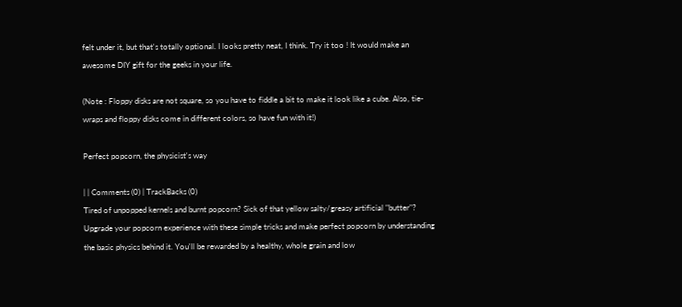felt under it, but that's totally optional. I looks pretty neat, I think. Try it too ! It would make an awesome DIY gift for the geeks in your life.

(Note : Floppy disks are not square, so you have to fiddle a bit to make it look like a cube. Also, tie-wraps and floppy disks come in different colors, so have fun with it!)

Perfect popcorn, the physicist's way

| | Comments (0) | TrackBacks (0)
Tired of unpopped kernels and burnt popcorn? Sick of that yellow salty/greasy artificial "butter"? Upgrade your popcorn experience with these simple tricks and make perfect popcorn by understanding the basic physics behind it. You'll be rewarded by a healthy, whole grain and low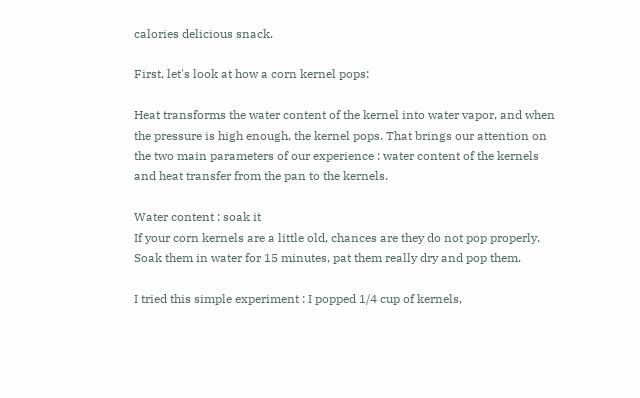calories delicious snack.

First, let's look at how a corn kernel pops:

Heat transforms the water content of the kernel into water vapor, and when the pressure is high enough, the kernel pops. That brings our attention on the two main parameters of our experience : water content of the kernels and heat transfer from the pan to the kernels.

Water content : soak it
If your corn kernels are a little old, chances are they do not pop properly. Soak them in water for 15 minutes, pat them really dry and pop them.

I tried this simple experiment : I popped 1/4 cup of kernels,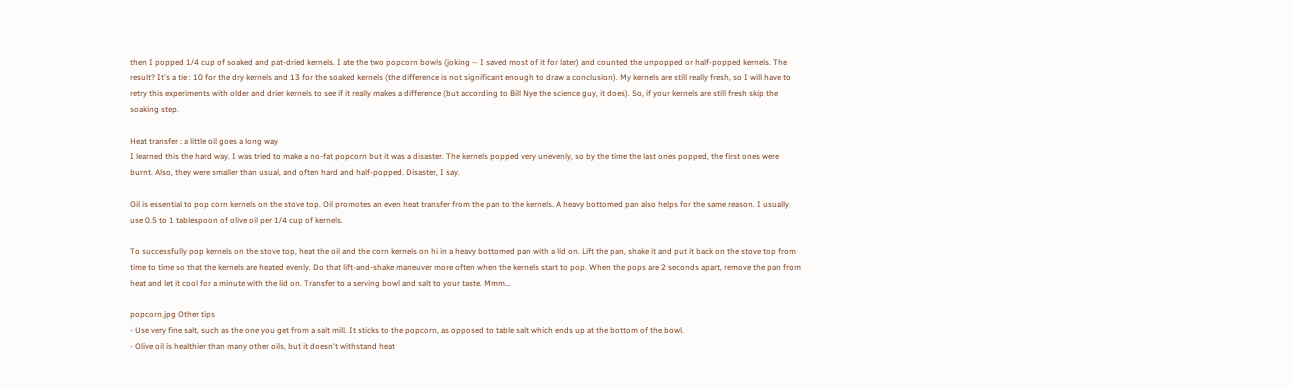then I popped 1/4 cup of soaked and pat-dried kernels. I ate the two popcorn bowls (joking -- I saved most of it for later) and counted the unpopped or half-popped kernels. The result? It's a tie : 10 for the dry kernels and 13 for the soaked kernels (the difference is not significant enough to draw a conclusion). My kernels are still really fresh, so I will have to retry this experiments with older and drier kernels to see if it really makes a difference (but according to Bill Nye the science guy, it does). So, if your kernels are still fresh skip the soaking step.

Heat transfer : a little oil goes a long way
I learned this the hard way. I was tried to make a no-fat popcorn but it was a disaster. The kernels popped very unevenly, so by the time the last ones popped, the first ones were burnt. Also, they were smaller than usual, and often hard and half-popped. Disaster, I say.

Oil is essential to pop corn kernels on the stove top. Oil promotes an even heat transfer from the pan to the kernels. A heavy bottomed pan also helps for the same reason. I usually use 0.5 to 1 tablespoon of olive oil per 1/4 cup of kernels.

To successfully pop kernels on the stove top, heat the oil and the corn kernels on hi in a heavy bottomed pan with a lid on. Lift the pan, shake it and put it back on the stove top from time to time so that the kernels are heated evenly. Do that lift-and-shake maneuver more often when the kernels start to pop. When the pops are 2 seconds apart, remove the pan from heat and let it cool for a minute with the lid on. Transfer to a serving bowl and salt to your taste. Mmm...

popcorn.jpg Other tips
- Use very fine salt, such as the one you get from a salt mill. It sticks to the popcorn, as opposed to table salt which ends up at the bottom of the bowl.
- Olive oil is healthier than many other oils, but it doesn't withstand heat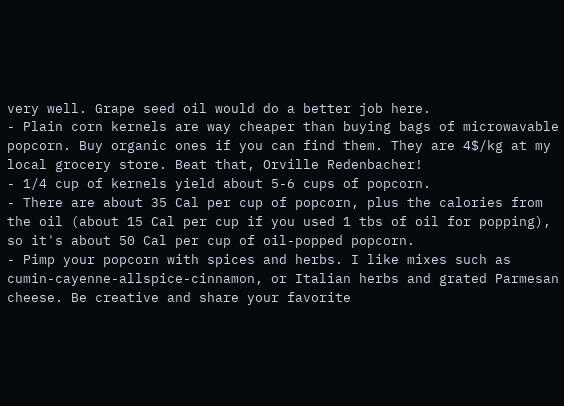very well. Grape seed oil would do a better job here.
- Plain corn kernels are way cheaper than buying bags of microwavable popcorn. Buy organic ones if you can find them. They are 4$/kg at my local grocery store. Beat that, Orville Redenbacher!
- 1/4 cup of kernels yield about 5-6 cups of popcorn.
- There are about 35 Cal per cup of popcorn, plus the calories from the oil (about 15 Cal per cup if you used 1 tbs of oil for popping), so it's about 50 Cal per cup of oil-popped popcorn.
- Pimp your popcorn with spices and herbs. I like mixes such as cumin-cayenne-allspice-cinnamon, or Italian herbs and grated Parmesan cheese. Be creative and share your favorite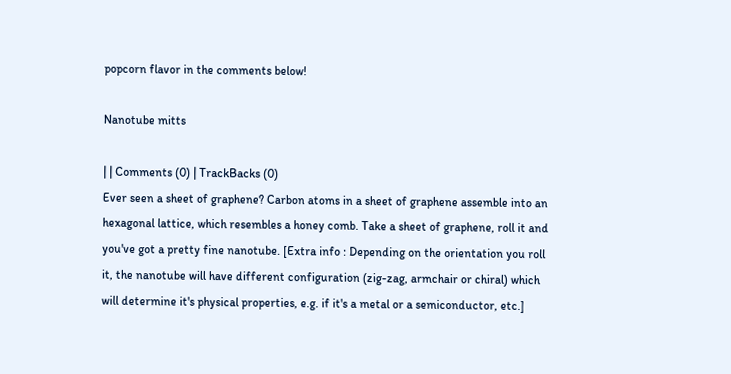popcorn flavor in the comments below!

Nanotube mitts

| | Comments (0) | TrackBacks (0)
Ever seen a sheet of graphene? Carbon atoms in a sheet of graphene assemble into an hexagonal lattice, which resembles a honey comb. Take a sheet of graphene, roll it and you've got a pretty fine nanotube. [Extra info : Depending on the orientation you roll it, the nanotube will have different configuration (zig-zag, armchair or chiral) which will determine it's physical properties, e.g. if it's a metal or a semiconductor, etc.]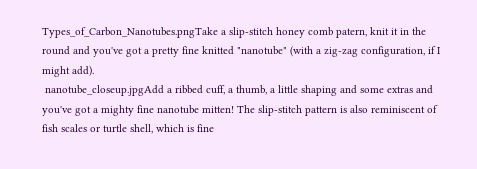Types_of_Carbon_Nanotubes.pngTake a slip-stitch honey comb patern, knit it in the round and you've got a pretty fine knitted "nanotube" (with a zig-zag configuration, if I might add).
 nanotube_closeup.jpgAdd a ribbed cuff, a thumb, a little shaping and some extras and you've got a mighty fine nanotube mitten! The slip-stitch pattern is also reminiscent of fish scales or turtle shell, which is fine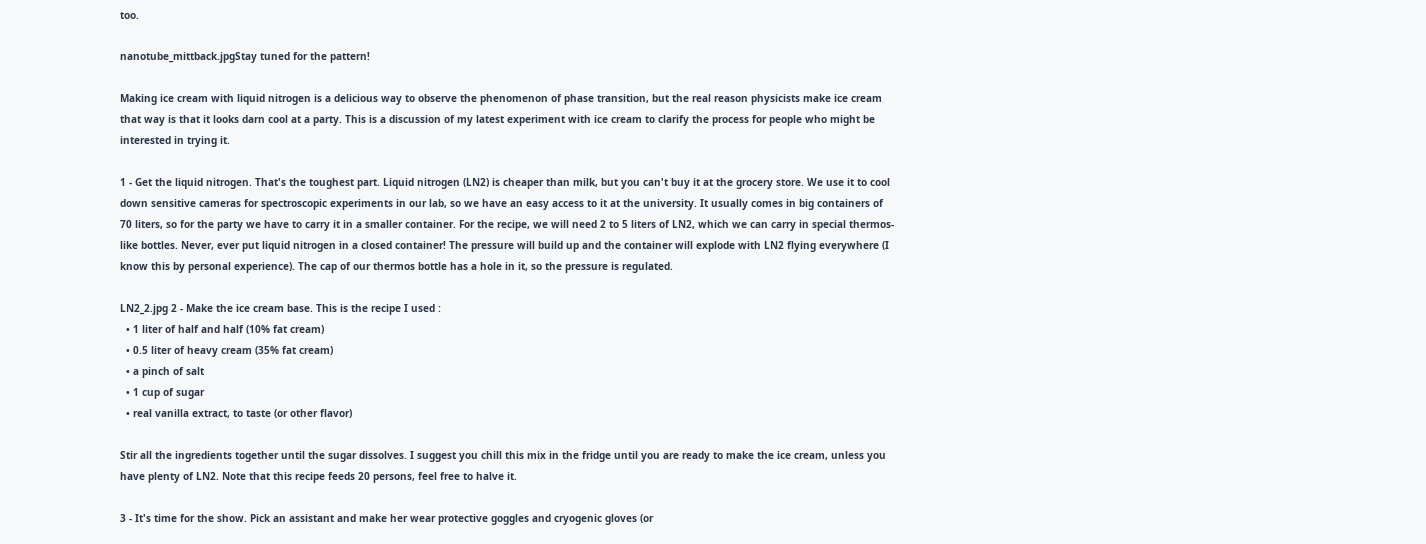too.

nanotube_mittback.jpgStay tuned for the pattern!

Making ice cream with liquid nitrogen is a delicious way to observe the phenomenon of phase transition, but the real reason physicists make ice cream that way is that it looks darn cool at a party. This is a discussion of my latest experiment with ice cream to clarify the process for people who might be interested in trying it.

1 - Get the liquid nitrogen. That's the toughest part. Liquid nitrogen (LN2) is cheaper than milk, but you can't buy it at the grocery store. We use it to cool down sensitive cameras for spectroscopic experiments in our lab, so we have an easy access to it at the university. It usually comes in big containers of 70 liters, so for the party we have to carry it in a smaller container. For the recipe, we will need 2 to 5 liters of LN2, which we can carry in special thermos-like bottles. Never, ever put liquid nitrogen in a closed container! The pressure will build up and the container will explode with LN2 flying everywhere (I know this by personal experience). The cap of our thermos bottle has a hole in it, so the pressure is regulated.

LN2_2.jpg 2 - Make the ice cream base. This is the recipe I used :
  • 1 liter of half and half (10% fat cream)
  • 0.5 liter of heavy cream (35% fat cream)
  • a pinch of salt
  • 1 cup of sugar
  • real vanilla extract, to taste (or other flavor)

Stir all the ingredients together until the sugar dissolves. I suggest you chill this mix in the fridge until you are ready to make the ice cream, unless you have plenty of LN2. Note that this recipe feeds 20 persons, feel free to halve it.

3 - It's time for the show. Pick an assistant and make her wear protective goggles and cryogenic gloves (or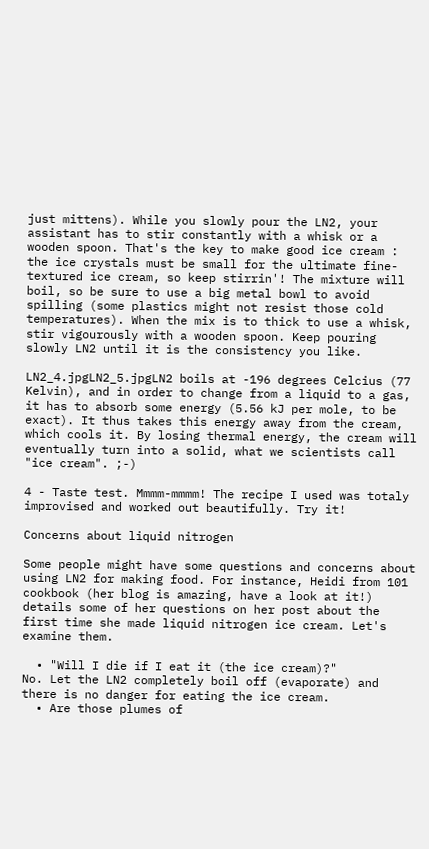just mittens). While you slowly pour the LN2, your assistant has to stir constantly with a whisk or a wooden spoon. That's the key to make good ice cream : the ice crystals must be small for the ultimate fine-textured ice cream, so keep stirrin'! The mixture will boil, so be sure to use a big metal bowl to avoid spilling (some plastics might not resist those cold temperatures). When the mix is to thick to use a whisk, stir vigourously with a wooden spoon. Keep pouring slowly LN2 until it is the consistency you like.

LN2_4.jpgLN2_5.jpgLN2 boils at -196 degrees Celcius (77 Kelvin), and in order to change from a liquid to a gas, it has to absorb some energy (5.56 kJ per mole, to be exact). It thus takes this energy away from the cream, which cools it. By losing thermal energy, the cream will eventually turn into a solid, what we scientists call "ice cream". ;-)

4 - Taste test. Mmmm-mmmm! The recipe I used was totaly improvised and worked out beautifully. Try it!

Concerns about liquid nitrogen

Some people might have some questions and concerns about using LN2 for making food. For instance, Heidi from 101 cookbook (her blog is amazing, have a look at it!) details some of her questions on her post about the first time she made liquid nitrogen ice cream. Let's examine them.

  • "Will I die if I eat it (the ice cream)?"
No. Let the LN2 completely boil off (evaporate) and there is no danger for eating the ice cream.
  • Are those plumes of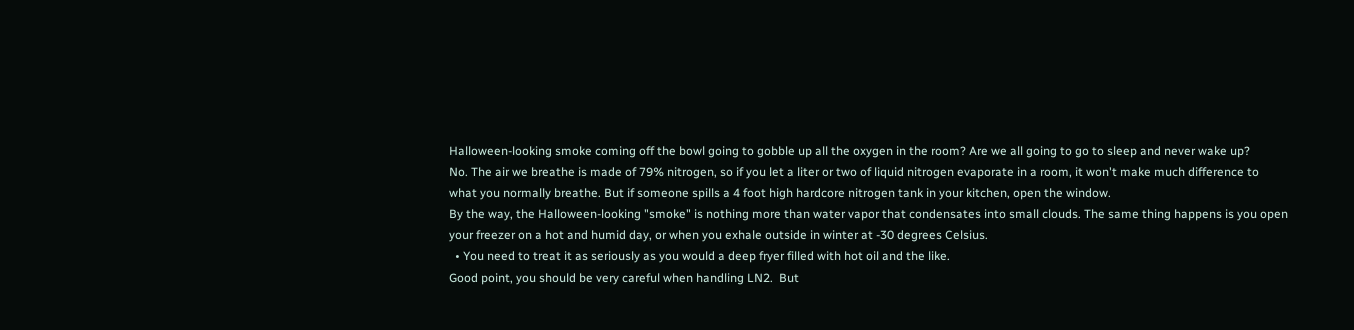Halloween-looking smoke coming off the bowl going to gobble up all the oxygen in the room? Are we all going to go to sleep and never wake up?
No. The air we breathe is made of 79% nitrogen, so if you let a liter or two of liquid nitrogen evaporate in a room, it won't make much difference to what you normally breathe. But if someone spills a 4 foot high hardcore nitrogen tank in your kitchen, open the window.
By the way, the Halloween-looking "smoke" is nothing more than water vapor that condensates into small clouds. The same thing happens is you open your freezer on a hot and humid day, or when you exhale outside in winter at -30 degrees Celsius.
  • You need to treat it as seriously as you would a deep fryer filled with hot oil and the like.
Good point, you should be very careful when handling LN2.  But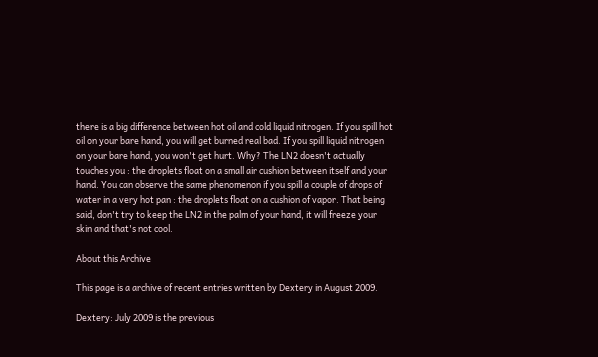there is a big difference between hot oil and cold liquid nitrogen. If you spill hot oil on your bare hand, you will get burned real bad. If you spill liquid nitrogen on your bare hand, you won't get hurt. Why? The LN2 doesn't actually touches you : the droplets float on a small air cushion between itself and your hand. You can observe the same phenomenon if you spill a couple of drops of water in a very hot pan : the droplets float on a cushion of vapor. That being said, don't try to keep the LN2 in the palm of your hand, it will freeze your skin and that's not cool.

About this Archive

This page is a archive of recent entries written by Dextery in August 2009.

Dextery: July 2009 is the previous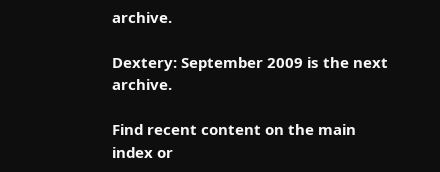archive.

Dextery: September 2009 is the next archive.

Find recent content on the main index or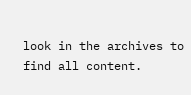look in the archives to find all content.